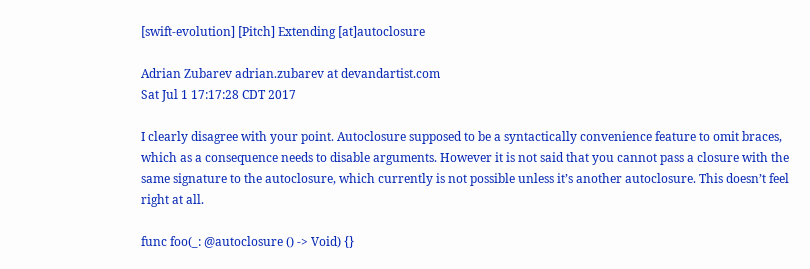[swift-evolution] [Pitch] Extending [at]autoclosure

Adrian Zubarev adrian.zubarev at devandartist.com
Sat Jul 1 17:17:28 CDT 2017

I clearly disagree with your point. Autoclosure supposed to be a syntactically convenience feature to omit braces, which as a consequence needs to disable arguments. However it is not said that you cannot pass a closure with the same signature to the autoclosure, which currently is not possible unless it’s another autoclosure. This doesn’t feel right at all.

func foo(_: @autoclosure () -> Void) {}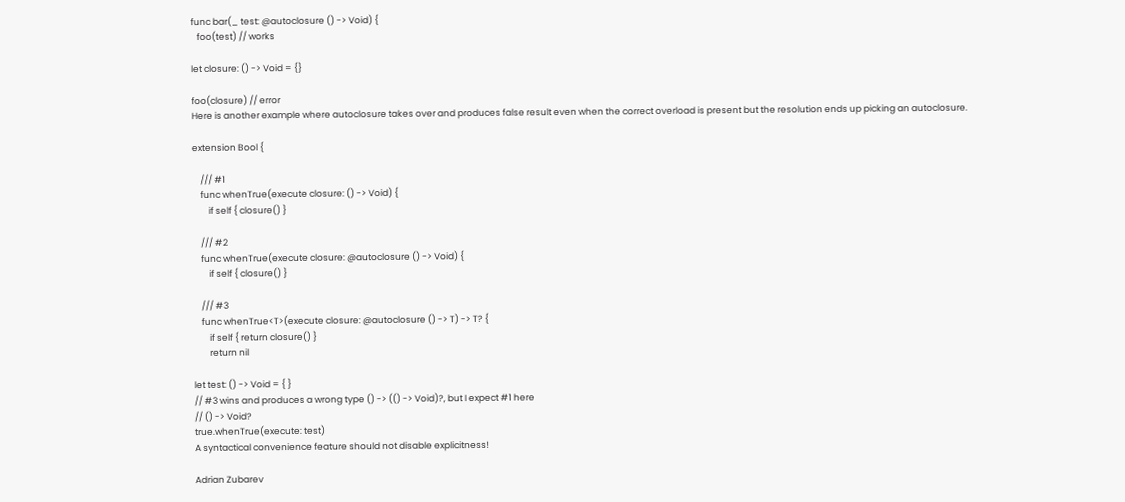func bar(_ test: @autoclosure () -> Void) {
   foo(test) // works

let closure: () -> Void = {}

foo(closure) // error
Here is another example where autoclosure takes over and produces false result even when the correct overload is present but the resolution ends up picking an autoclosure.

extension Bool {

    /// #1
    func whenTrue(execute closure: () -> Void) {
        if self { closure() }

    /// #2
    func whenTrue(execute closure: @autoclosure () -> Void) {
        if self { closure() }

    /// #3
    func whenTrue<T>(execute closure: @autoclosure () -> T) -> T? {
        if self { return closure() }
        return nil

let test: () -> Void = { }
// #3 wins and produces a wrong type () -> (() -> Void)?, but I expect #1 here
// () -> Void?
true.whenTrue(execute: test)
A syntactical convenience feature should not disable explicitness!

Adrian Zubarev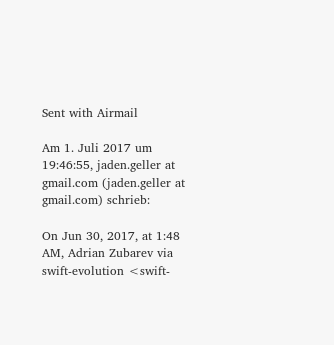Sent with Airmail

Am 1. Juli 2017 um 19:46:55, jaden.geller at gmail.com (jaden.geller at gmail.com) schrieb:

On Jun 30, 2017, at 1:48 AM, Adrian Zubarev via swift-evolution <swift-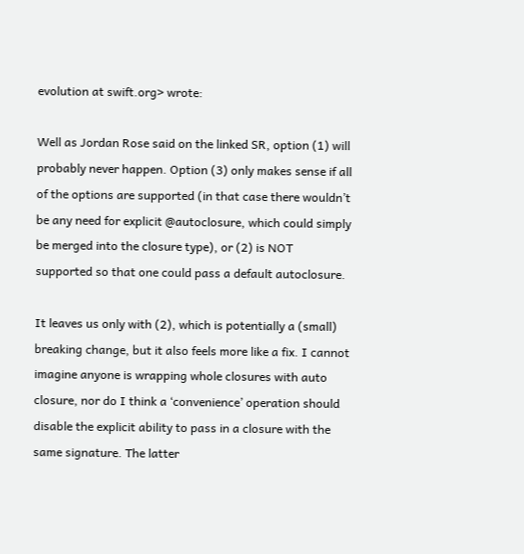evolution at swift.org> wrote:

Well as Jordan Rose said on the linked SR, option (1) will probably never happen. Option (3) only makes sense if all of the options are supported (in that case there wouldn’t be any need for explicit @autoclosure, which could simply be merged into the closure type), or (2) is NOT supported so that one could pass a default autoclosure.

It leaves us only with (2), which is potentially a (small) breaking change, but it also feels more like a fix. I cannot imagine anyone is wrapping whole closures with auto closure, nor do I think a ‘convenience’ operation should disable the explicit ability to pass in a closure with the same signature. The latter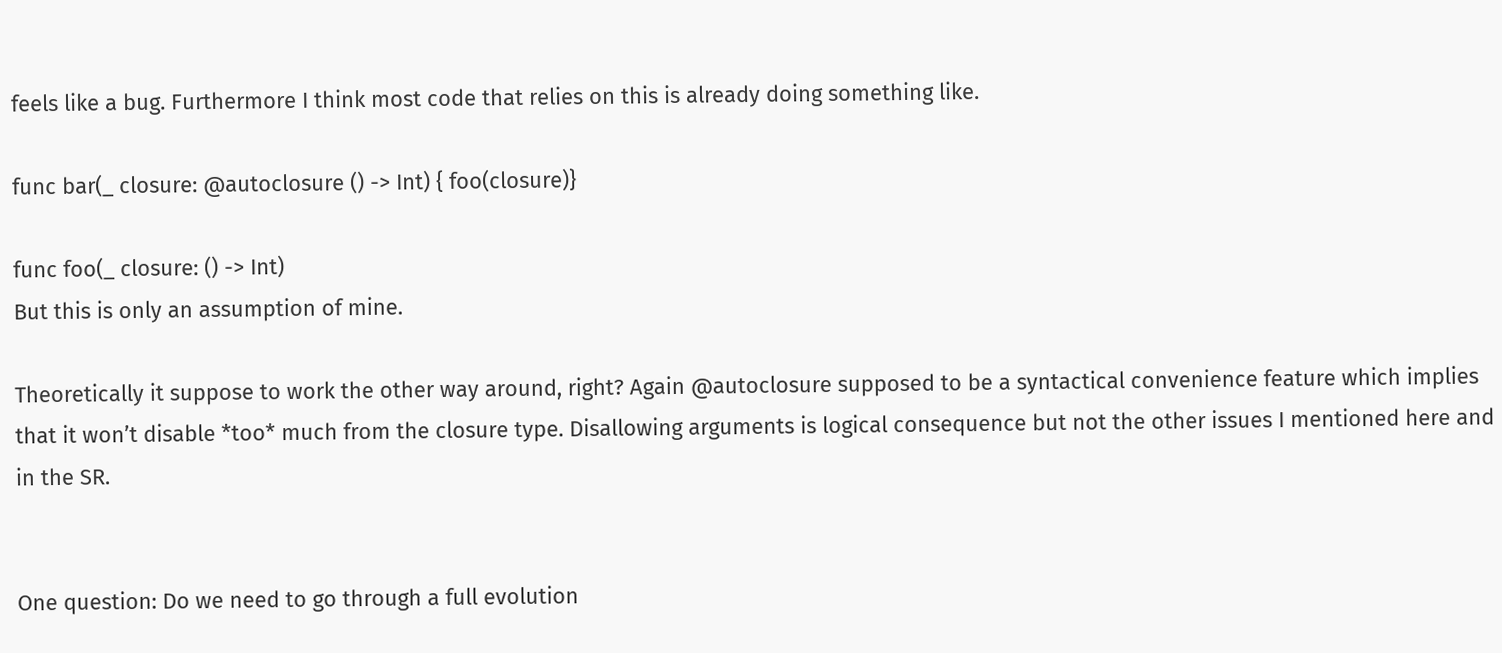feels like a bug. Furthermore I think most code that relies on this is already doing something like.

func bar(_ closure: @autoclosure () -> Int) { foo(closure)}

func foo(_ closure: () -> Int)
But this is only an assumption of mine.

Theoretically it suppose to work the other way around, right? Again @autoclosure supposed to be a syntactical convenience feature which implies that it won’t disable *too* much from the closure type. Disallowing arguments is logical consequence but not the other issues I mentioned here and in the SR.


One question: Do we need to go through a full evolution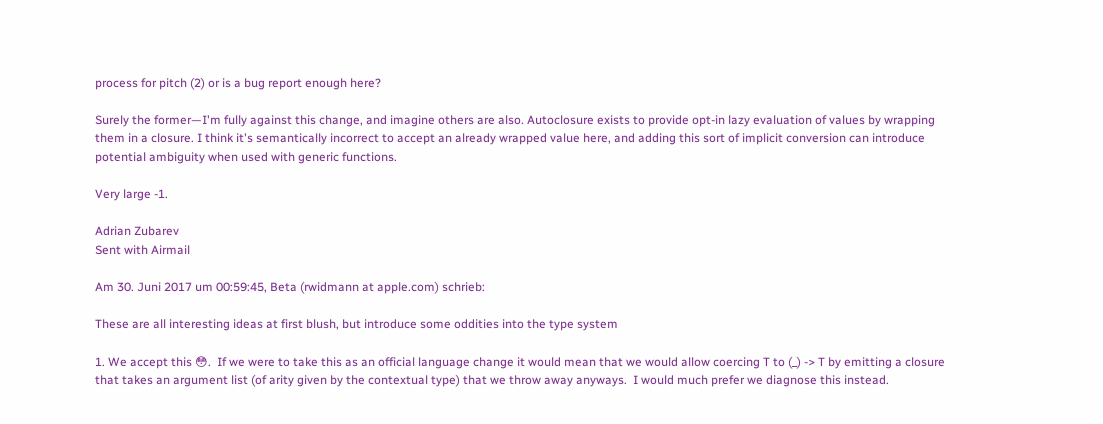process for pitch (2) or is a bug report enough here?

Surely the former—I'm fully against this change, and imagine others are also. Autoclosure exists to provide opt-in lazy evaluation of values by wrapping them in a closure. I think it's semantically incorrect to accept an already wrapped value here, and adding this sort of implicit conversion can introduce potential ambiguity when used with generic functions.

Very large -1.

Adrian Zubarev
Sent with Airmail

Am 30. Juni 2017 um 00:59:45, Beta (rwidmann at apple.com) schrieb:

These are all interesting ideas at first blush, but introduce some oddities into the type system

1. We accept this 😳.  If we were to take this as an official language change it would mean that we would allow coercing T to (_) -> T by emitting a closure that takes an argument list (of arity given by the contextual type) that we throw away anyways.  I would much prefer we diagnose this instead.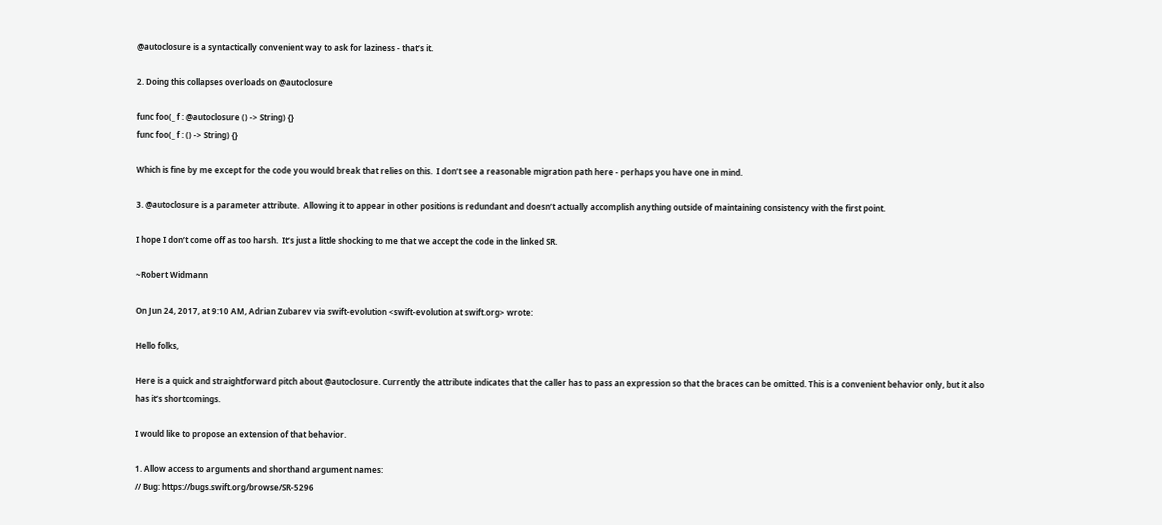@autoclosure is a syntactically convenient way to ask for laziness - that’s it.

2. Doing this collapses overloads on @autoclosure

func foo(_ f : @autoclosure () -> String) {}
func foo(_ f : () -> String) {}

Which is fine by me except for the code you would break that relies on this.  I don’t see a reasonable migration path here - perhaps you have one in mind.

3. @autoclosure is a parameter attribute.  Allowing it to appear in other positions is redundant and doesn’t actually accomplish anything outside of maintaining consistency with the first point.

I hope I don’t come off as too harsh.  It’s just a little shocking to me that we accept the code in the linked SR.

~Robert Widmann

On Jun 24, 2017, at 9:10 AM, Adrian Zubarev via swift-evolution <swift-evolution at swift.org> wrote:

Hello folks,

Here is a quick and straightforward pitch about @autoclosure. Currently the attribute indicates that the caller has to pass an expression so that the braces can be omitted. This is a convenient behavior only, but it also has it’s shortcomings.

I would like to propose an extension of that behavior.

1. Allow access to arguments and shorthand argument names:
// Bug: https://bugs.swift.org/browse/SR-5296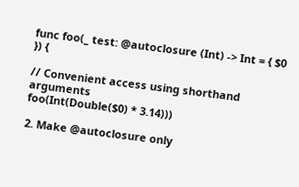func foo(_ test: @autoclosure (Int) -> Int = { $0 }) {

// Convenient access using shorthand arguments
foo(Int(Double($0) * 3.14)))

2. Make @autoclosure only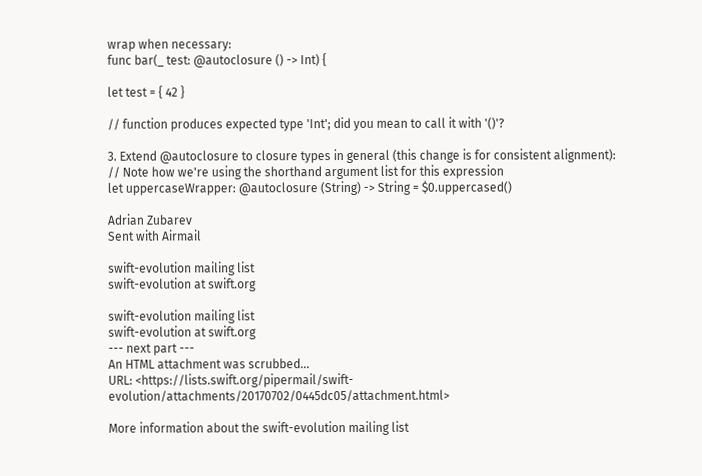wrap when necessary:
func bar(_ test: @autoclosure () -> Int) {

let test = { 42 }

// function produces expected type 'Int'; did you mean to call it with '()'?

3. Extend @autoclosure to closure types in general (this change is for consistent alignment):
// Note how we're using the shorthand argument list for this expression
let uppercaseWrapper: @autoclosure (String) -> String = $0.uppercased()

Adrian Zubarev
Sent with Airmail

swift-evolution mailing list
swift-evolution at swift.org

swift-evolution mailing list
swift-evolution at swift.org
--- next part ---
An HTML attachment was scrubbed...
URL: <https://lists.swift.org/pipermail/swift-evolution/attachments/20170702/0445dc05/attachment.html>

More information about the swift-evolution mailing list